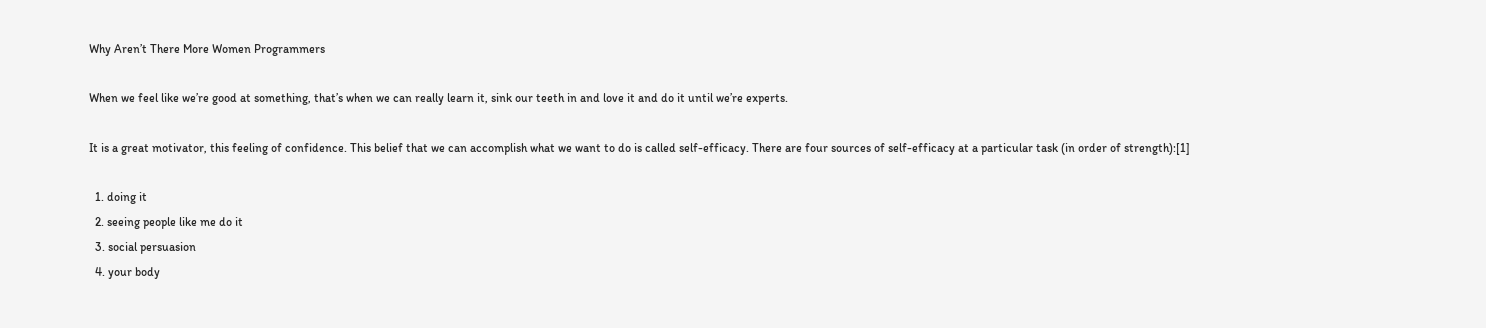Why Aren’t There More Women Programmers

When we feel like we’re good at something, that’s when we can really learn it, sink our teeth in and love it and do it until we’re experts.

It is a great motivator, this feeling of confidence. This belief that we can accomplish what we want to do is called self-efficacy. There are four sources of self-efficacy at a particular task (in order of strength):[1]

  1. doing it
  2. seeing people like me do it
  3. social persuasion
  4. your body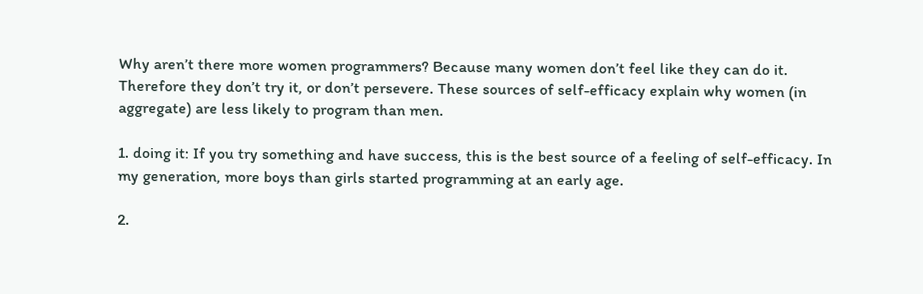Why aren’t there more women programmers? Because many women don’t feel like they can do it. Therefore they don’t try it, or don’t persevere. These sources of self-efficacy explain why women (in aggregate) are less likely to program than men.

1. doing it: If you try something and have success, this is the best source of a feeling of self-efficacy. In my generation, more boys than girls started programming at an early age.

2.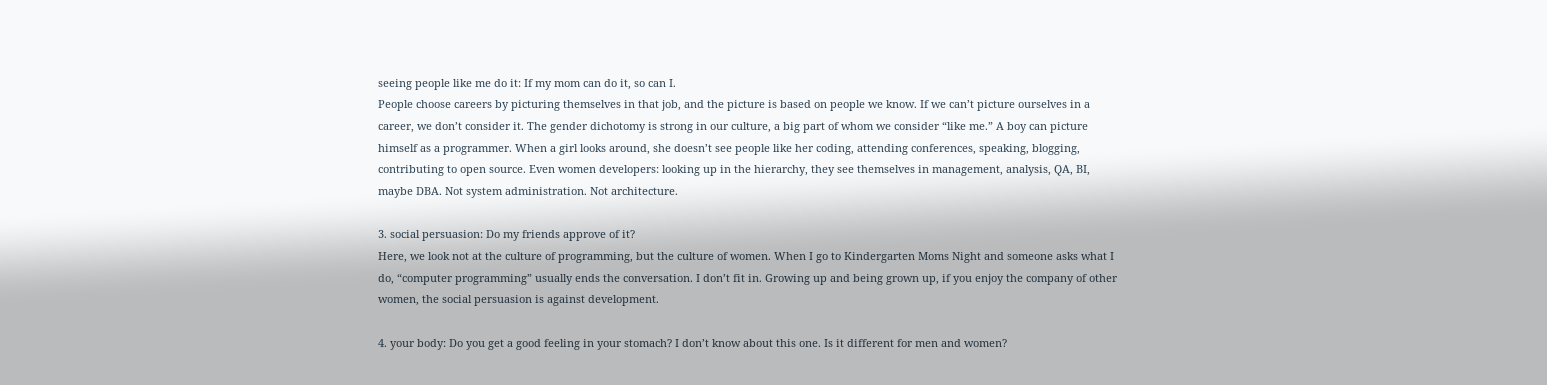seeing people like me do it: If my mom can do it, so can I.
People choose careers by picturing themselves in that job, and the picture is based on people we know. If we can’t picture ourselves in a career, we don’t consider it. The gender dichotomy is strong in our culture, a big part of whom we consider “like me.” A boy can picture himself as a programmer. When a girl looks around, she doesn’t see people like her coding, attending conferences, speaking, blogging, contributing to open source. Even women developers: looking up in the hierarchy, they see themselves in management, analysis, QA, BI, maybe DBA. Not system administration. Not architecture.

3. social persuasion: Do my friends approve of it?
Here, we look not at the culture of programming, but the culture of women. When I go to Kindergarten Moms Night and someone asks what I do, “computer programming” usually ends the conversation. I don’t fit in. Growing up and being grown up, if you enjoy the company of other women, the social persuasion is against development.

4. your body: Do you get a good feeling in your stomach? I don’t know about this one. Is it different for men and women?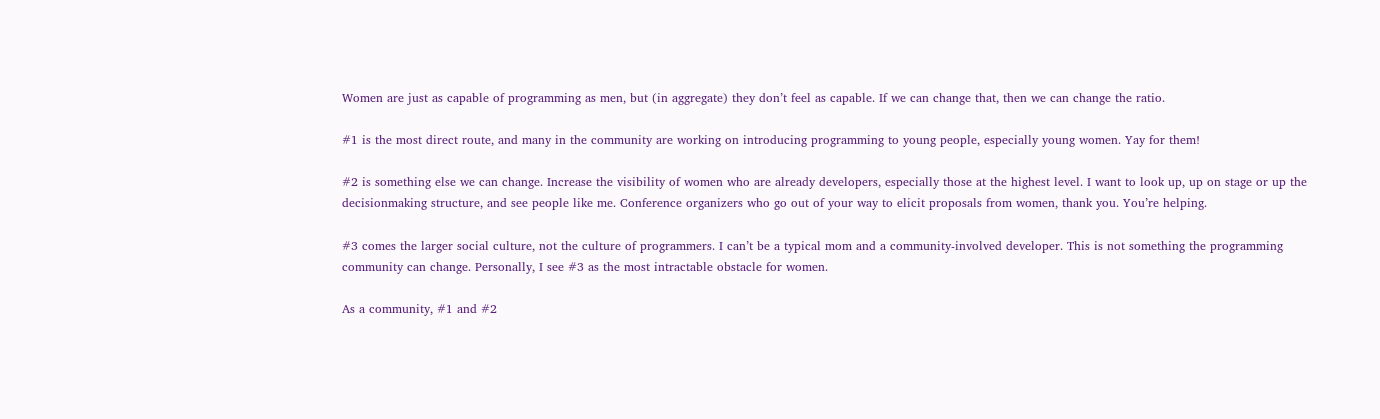Women are just as capable of programming as men, but (in aggregate) they don’t feel as capable. If we can change that, then we can change the ratio.

#1 is the most direct route, and many in the community are working on introducing programming to young people, especially young women. Yay for them!

#2 is something else we can change. Increase the visibility of women who are already developers, especially those at the highest level. I want to look up, up on stage or up the decisionmaking structure, and see people like me. Conference organizers who go out of your way to elicit proposals from women, thank you. You’re helping.

#3 comes the larger social culture, not the culture of programmers. I can’t be a typical mom and a community-involved developer. This is not something the programming community can change. Personally, I see #3 as the most intractable obstacle for women.

As a community, #1 and #2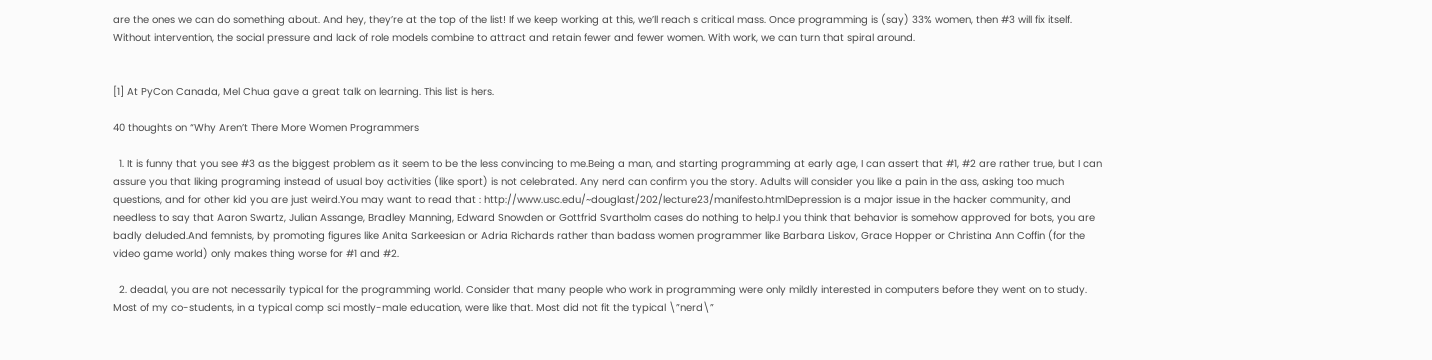are the ones we can do something about. And hey, they’re at the top of the list! If we keep working at this, we’ll reach s critical mass. Once programming is (say) 33% women, then #3 will fix itself. Without intervention, the social pressure and lack of role models combine to attract and retain fewer and fewer women. With work, we can turn that spiral around.


[1] At PyCon Canada, Mel Chua gave a great talk on learning. This list is hers.

40 thoughts on “Why Aren’t There More Women Programmers

  1. It is funny that you see #3 as the biggest problem as it seem to be the less convincing to me.Being a man, and starting programming at early age, I can assert that #1, #2 are rather true, but I can assure you that liking programing instead of usual boy activities (like sport) is not celebrated. Any nerd can confirm you the story. Adults will consider you like a pain in the ass, asking too much questions, and for other kid you are just weird.You may want to read that : http://www.usc.edu/~douglast/202/lecture23/manifesto.htmlDepression is a major issue in the hacker community, and needless to say that Aaron Swartz, Julian Assange, Bradley Manning, Edward Snowden or Gottfrid Svartholm cases do nothing to help.I you think that behavior is somehow approved for bots, you are badly deluded.And femnists, by promoting figures like Anita Sarkeesian or Adria Richards rather than badass women programmer like Barbara Liskov, Grace Hopper or Christina Ann Coffin (for the video game world) only makes thing worse for #1 and #2.

  2. deadal, you are not necessarily typical for the programming world. Consider that many people who work in programming were only mildly interested in computers before they went on to study. Most of my co-students, in a typical comp sci mostly-male education, were like that. Most did not fit the typical \”nerd\”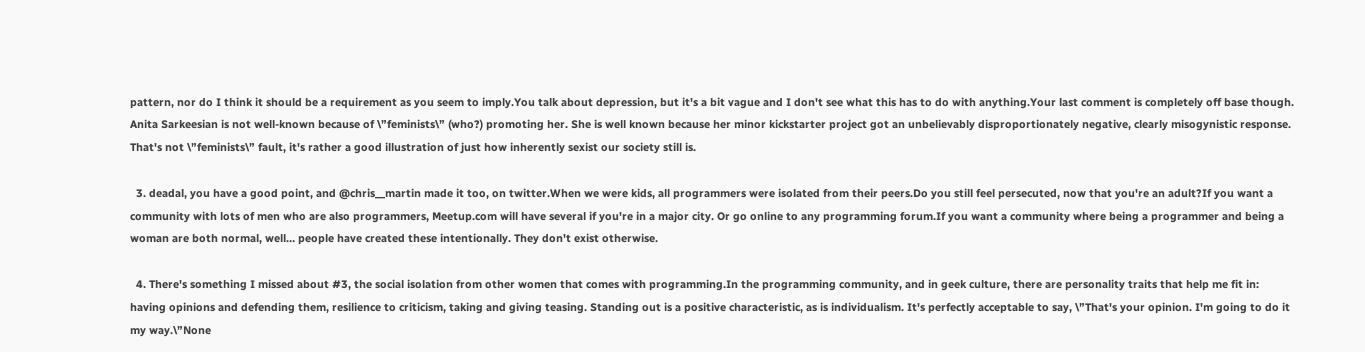pattern, nor do I think it should be a requirement as you seem to imply.You talk about depression, but it's a bit vague and I don't see what this has to do with anything.Your last comment is completely off base though. Anita Sarkeesian is not well-known because of \”feminists\” (who?) promoting her. She is well known because her minor kickstarter project got an unbelievably disproportionately negative, clearly misogynistic response. That's not \”feminists\” fault, it's rather a good illustration of just how inherently sexist our society still is.

  3. deadal, you have a good point, and @chris__martin made it too, on twitter.When we were kids, all programmers were isolated from their peers.Do you still feel persecuted, now that you're an adult?If you want a community with lots of men who are also programmers, Meetup.com will have several if you're in a major city. Or go online to any programming forum.If you want a community where being a programmer and being a woman are both normal, well… people have created these intentionally. They don't exist otherwise.

  4. There's something I missed about #3, the social isolation from other women that comes with programming.In the programming community, and in geek culture, there are personality traits that help me fit in: having opinions and defending them, resilience to criticism, taking and giving teasing. Standing out is a positive characteristic, as is individualism. It's perfectly acceptable to say, \”That's your opinion. I'm going to do it my way.\”None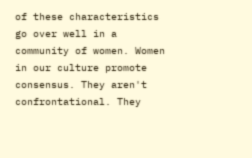of these characteristics go over well in a community of women. Women in our culture promote consensus. They aren't confrontational. They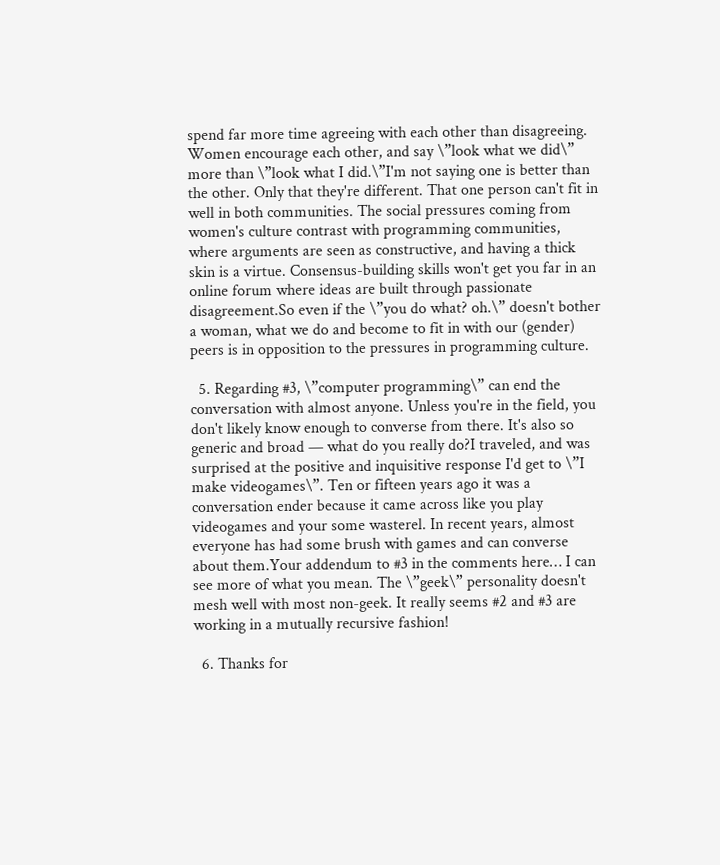spend far more time agreeing with each other than disagreeing. Women encourage each other, and say \”look what we did\” more than \”look what I did.\”I'm not saying one is better than the other. Only that they're different. That one person can't fit in well in both communities. The social pressures coming from women's culture contrast with programming communities, where arguments are seen as constructive, and having a thick skin is a virtue. Consensus-building skills won't get you far in an online forum where ideas are built through passionate disagreement.So even if the \”you do what? oh.\” doesn't bother a woman, what we do and become to fit in with our (gender) peers is in opposition to the pressures in programming culture.

  5. Regarding #3, \”computer programming\” can end the conversation with almost anyone. Unless you're in the field, you don't likely know enough to converse from there. It's also so generic and broad — what do you really do?I traveled, and was surprised at the positive and inquisitive response I'd get to \”I make videogames\”. Ten or fifteen years ago it was a conversation ender because it came across like you play videogames and your some wasterel. In recent years, almost everyone has had some brush with games and can converse about them.Your addendum to #3 in the comments here… I can see more of what you mean. The \”geek\” personality doesn't mesh well with most non-geek. It really seems #2 and #3 are working in a mutually recursive fashion!

  6. Thanks for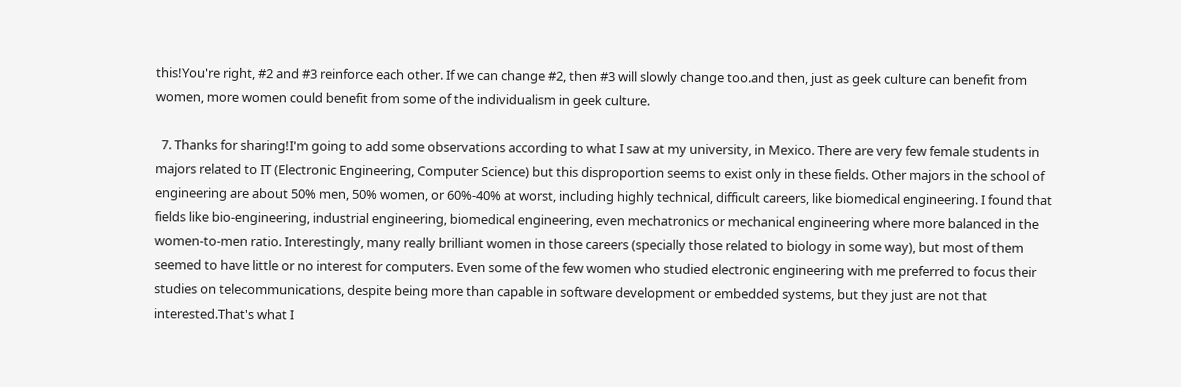this!You're right, #2 and #3 reinforce each other. If we can change #2, then #3 will slowly change too.and then, just as geek culture can benefit from women, more women could benefit from some of the individualism in geek culture.

  7. Thanks for sharing!I'm going to add some observations according to what I saw at my university, in Mexico. There are very few female students in majors related to IT (Electronic Engineering, Computer Science) but this disproportion seems to exist only in these fields. Other majors in the school of engineering are about 50% men, 50% women, or 60%-40% at worst, including highly technical, difficult careers, like biomedical engineering. I found that fields like bio-engineering, industrial engineering, biomedical engineering, even mechatronics or mechanical engineering where more balanced in the women-to-men ratio. Interestingly, many really brilliant women in those careers (specially those related to biology in some way), but most of them seemed to have little or no interest for computers. Even some of the few women who studied electronic engineering with me preferred to focus their studies on telecommunications, despite being more than capable in software development or embedded systems, but they just are not that interested.That's what I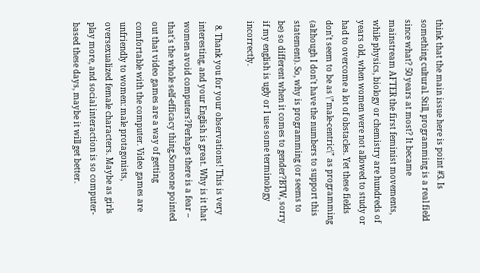think that the main issue here is point #3. Is something cultural. Still, programming is a real field since what? 50 years at most? It became mainstream AFTER the first feminist movements, while physics, biology or chemistry are hundreds of years old, when women were not allowed to study or had to overcome a lot of obstacles. Yet these fields don't seem to be as \”male-centric\” as programming (although I don't have the numbers to support this statement). So, why is programming (or seems to be) so different when it comes to gender?BTW, sorry if my english is ugly or I use some terminology incorrectly.

  8. Thank you for your observations! This is very interesting, and your English is great. Why is it that women avoid computers?Perhaps there is a fear – that's the whole self-efficacy thing.Someone pointed out that video games are a way of getting comfortable with the computer. Video games are unfriendly to women: male protagonists, oversexualized female characters. Maybe as girls play more, and social interaction is so computer-based these days, maybe it will get better.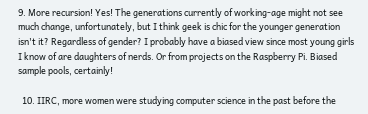9. More recursion! Yes! The generations currently of working-age might not see much change, unfortunately, but I think geek is chic for the younger generation isn't it? Regardless of gender? I probably have a biased view since most young girls I know of are daughters of nerds. Or from projects on the Raspberry Pi. Biased sample pools, certainly!

  10. IIRC, more women were studying computer science in the past before the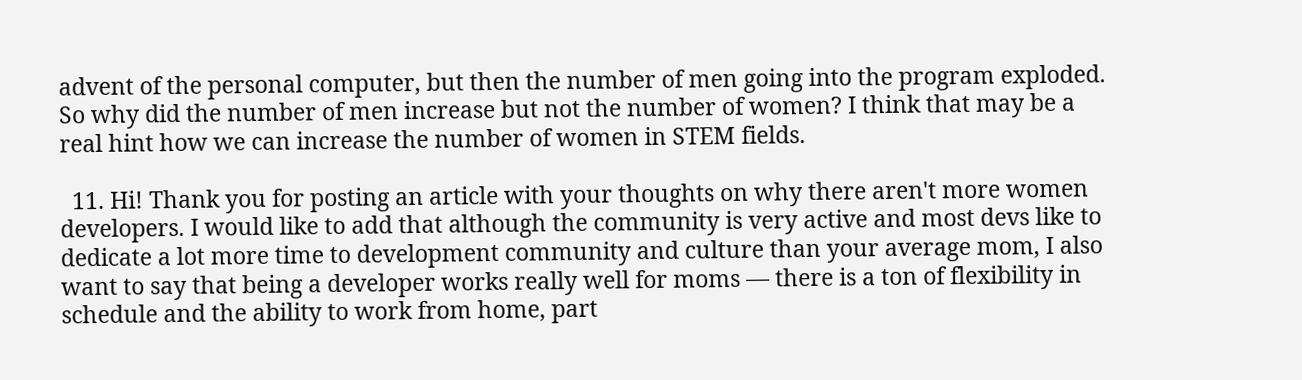advent of the personal computer, but then the number of men going into the program exploded. So why did the number of men increase but not the number of women? I think that may be a real hint how we can increase the number of women in STEM fields.

  11. Hi! Thank you for posting an article with your thoughts on why there aren't more women developers. I would like to add that although the community is very active and most devs like to dedicate a lot more time to development community and culture than your average mom, I also want to say that being a developer works really well for moms — there is a ton of flexibility in schedule and the ability to work from home, part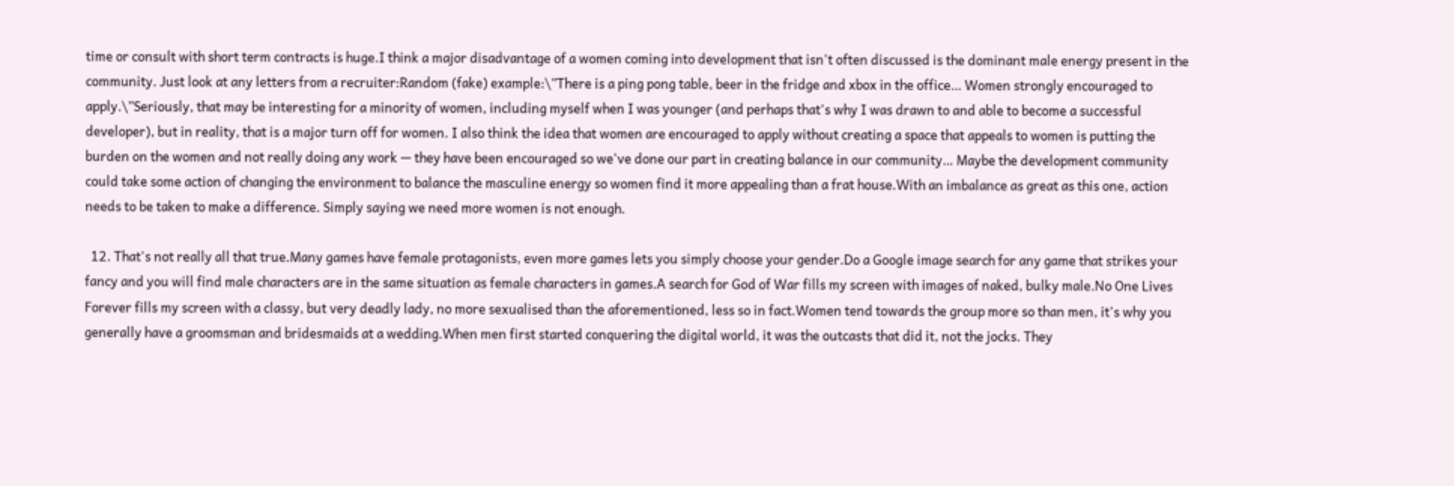time or consult with short term contracts is huge.I think a major disadvantage of a women coming into development that isn't often discussed is the dominant male energy present in the community. Just look at any letters from a recruiter:Random (fake) example:\”There is a ping pong table, beer in the fridge and xbox in the office… Women strongly encouraged to apply.\”Seriously, that may be interesting for a minority of women, including myself when I was younger (and perhaps that's why I was drawn to and able to become a successful developer), but in reality, that is a major turn off for women. I also think the idea that women are encouraged to apply without creating a space that appeals to women is putting the burden on the women and not really doing any work — they have been encouraged so we've done our part in creating balance in our community… Maybe the development community could take some action of changing the environment to balance the masculine energy so women find it more appealing than a frat house.With an imbalance as great as this one, action needs to be taken to make a difference. Simply saying we need more women is not enough.

  12. That's not really all that true.Many games have female protagonists, even more games lets you simply choose your gender.Do a Google image search for any game that strikes your fancy and you will find male characters are in the same situation as female characters in games.A search for God of War fills my screen with images of naked, bulky male.No One Lives Forever fills my screen with a classy, but very deadly lady, no more sexualised than the aforementioned, less so in fact.Women tend towards the group more so than men, it's why you generally have a groomsman and bridesmaids at a wedding.When men first started conquering the digital world, it was the outcasts that did it, not the jocks. They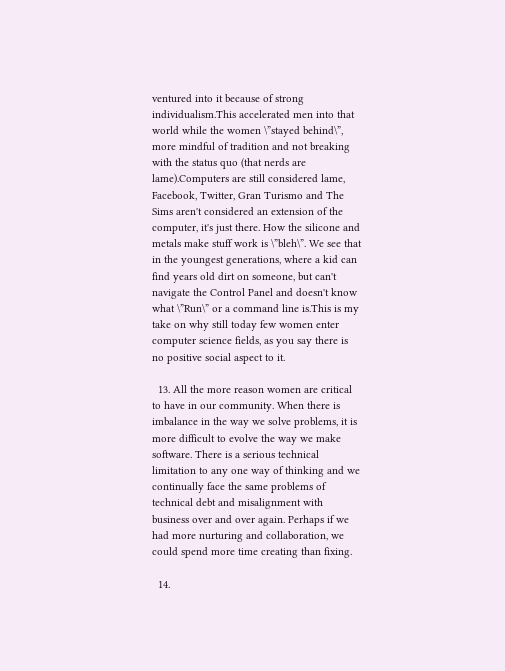ventured into it because of strong individualism.This accelerated men into that world while the women \”stayed behind\”, more mindful of tradition and not breaking with the status quo (that nerds are lame).Computers are still considered lame, Facebook, Twitter, Gran Turismo and The Sims aren't considered an extension of the computer, it's just there. How the silicone and metals make stuff work is \”bleh\”. We see that in the youngest generations, where a kid can find years old dirt on someone, but can't navigate the Control Panel and doesn't know what \”Run\” or a command line is.This is my take on why still today few women enter computer science fields, as you say there is no positive social aspect to it.

  13. All the more reason women are critical to have in our community. When there is imbalance in the way we solve problems, it is more difficult to evolve the way we make software. There is a serious technical limitation to any one way of thinking and we continually face the same problems of technical debt and misalignment with business over and over again. Perhaps if we had more nurturing and collaboration, we could spend more time creating than fixing.

  14.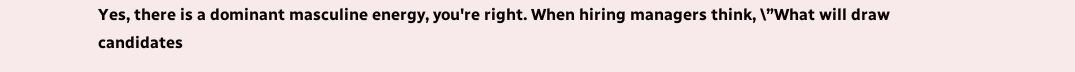Yes, there is a dominant masculine energy, you're right. When hiring managers think, \”What will draw candidates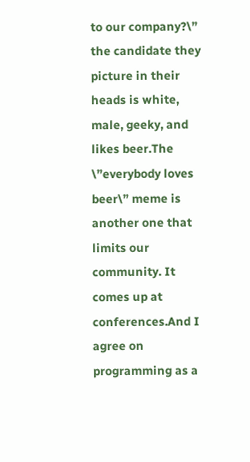to our company?\” the candidate they picture in their heads is white, male, geeky, and likes beer.The \”everybody loves beer\” meme is another one that limits our community. It comes up at conferences.And I agree on programming as a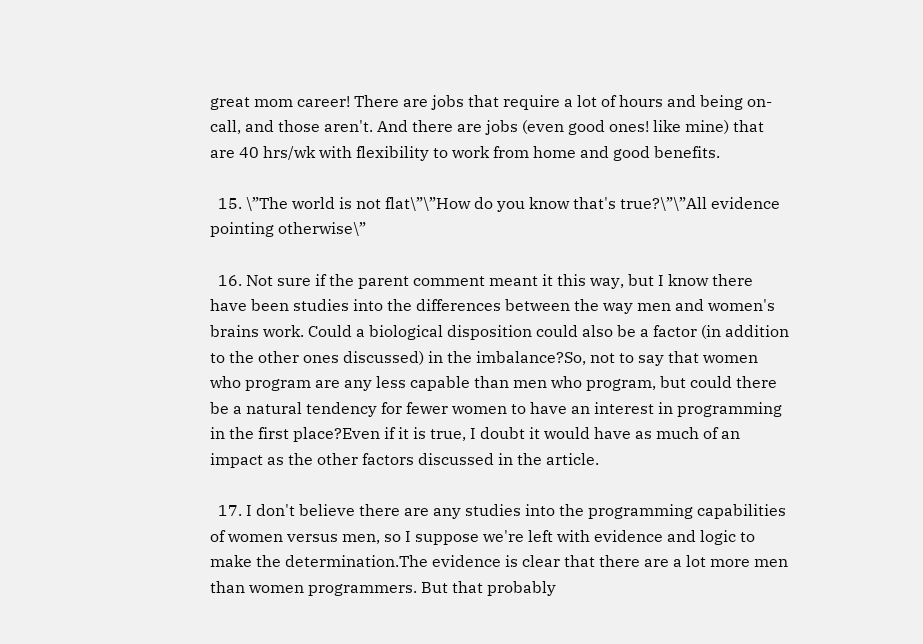great mom career! There are jobs that require a lot of hours and being on-call, and those aren't. And there are jobs (even good ones! like mine) that are 40 hrs/wk with flexibility to work from home and good benefits.

  15. \”The world is not flat\”\”How do you know that's true?\”\”All evidence pointing otherwise\”

  16. Not sure if the parent comment meant it this way, but I know there have been studies into the differences between the way men and women's brains work. Could a biological disposition could also be a factor (in addition to the other ones discussed) in the imbalance?So, not to say that women who program are any less capable than men who program, but could there be a natural tendency for fewer women to have an interest in programming in the first place?Even if it is true, I doubt it would have as much of an impact as the other factors discussed in the article.

  17. I don't believe there are any studies into the programming capabilities of women versus men, so I suppose we're left with evidence and logic to make the determination.The evidence is clear that there are a lot more men than women programmers. But that probably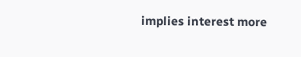implies interest more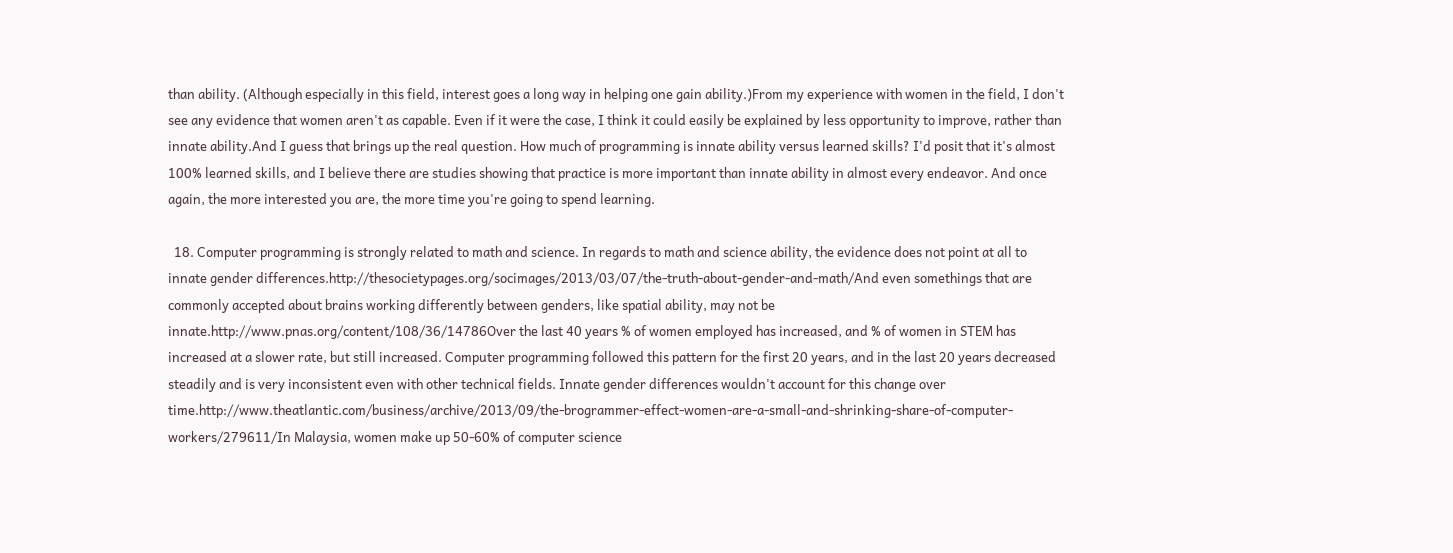than ability. (Although especially in this field, interest goes a long way in helping one gain ability.)From my experience with women in the field, I don't see any evidence that women aren't as capable. Even if it were the case, I think it could easily be explained by less opportunity to improve, rather than innate ability.And I guess that brings up the real question. How much of programming is innate ability versus learned skills? I'd posit that it's almost 100% learned skills, and I believe there are studies showing that practice is more important than innate ability in almost every endeavor. And once again, the more interested you are, the more time you're going to spend learning.

  18. Computer programming is strongly related to math and science. In regards to math and science ability, the evidence does not point at all to innate gender differences.http://thesocietypages.org/socimages/2013/03/07/the-truth-about-gender-and-math/And even somethings that are commonly accepted about brains working differently between genders, like spatial ability, may not be innate.http://www.pnas.org/content/108/36/14786Over the last 40 years % of women employed has increased, and % of women in STEM has increased at a slower rate, but still increased. Computer programming followed this pattern for the first 20 years, and in the last 20 years decreased steadily and is very inconsistent even with other technical fields. Innate gender differences wouldn't account for this change over time.http://www.theatlantic.com/business/archive/2013/09/the-brogrammer-effect-women-are-a-small-and-shrinking-share-of-computer-workers/279611/In Malaysia, women make up 50-60% of computer science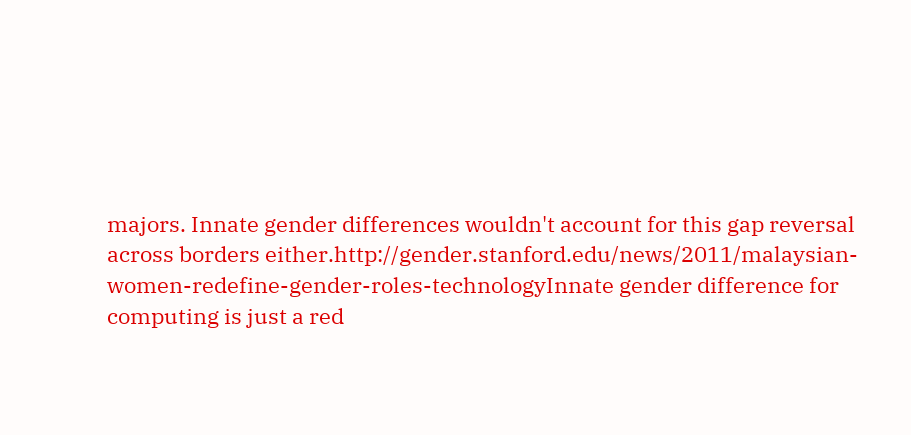majors. Innate gender differences wouldn't account for this gap reversal across borders either.http://gender.stanford.edu/news/2011/malaysian-women-redefine-gender-roles-technologyInnate gender difference for computing is just a red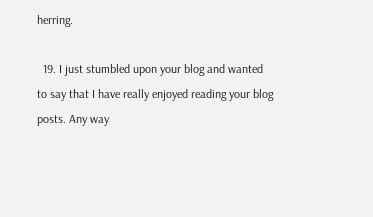herring.

  19. I just stumbled upon your blog and wanted to say that I have really enjoyed reading your blog posts. Any way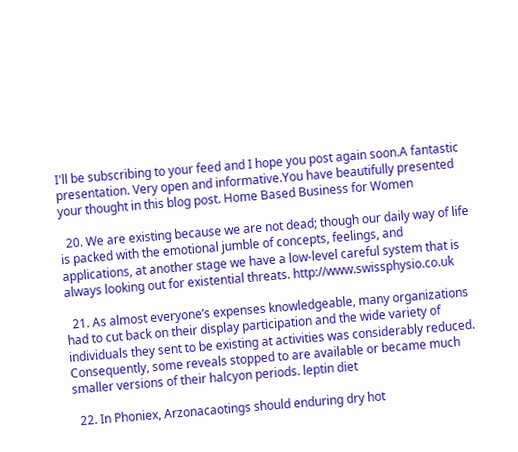I'll be subscribing to your feed and I hope you post again soon.A fantastic presentation. Very open and informative.You have beautifully presented your thought in this blog post. Home Based Business for Women

  20. We are existing because we are not dead; though our daily way of life is packed with the emotional jumble of concepts, feelings, and applications, at another stage we have a low-level careful system that is always looking out for existential threats. http://www.swissphysio.co.uk

  21. As almost everyone’s expenses knowledgeable, many organizations had to cut back on their display participation and the wide variety of individuals they sent to be existing at activities was considerably reduced. Consequently, some reveals stopped to are available or became much smaller versions of their halcyon periods. leptin diet

  22. In Phoniex, Arzonacaotings should enduring dry hot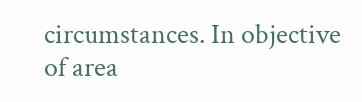circumstances. In objective of area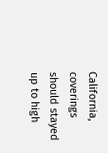California, coverings should stayed up to high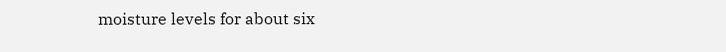moisture levels for about six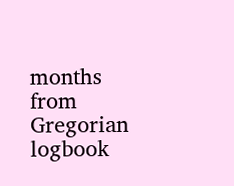months from Gregorian logbook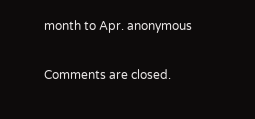month to Apr. anonymous

Comments are closed.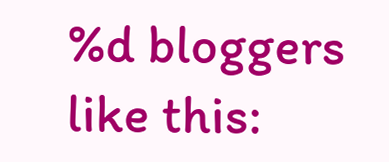%d bloggers like this: